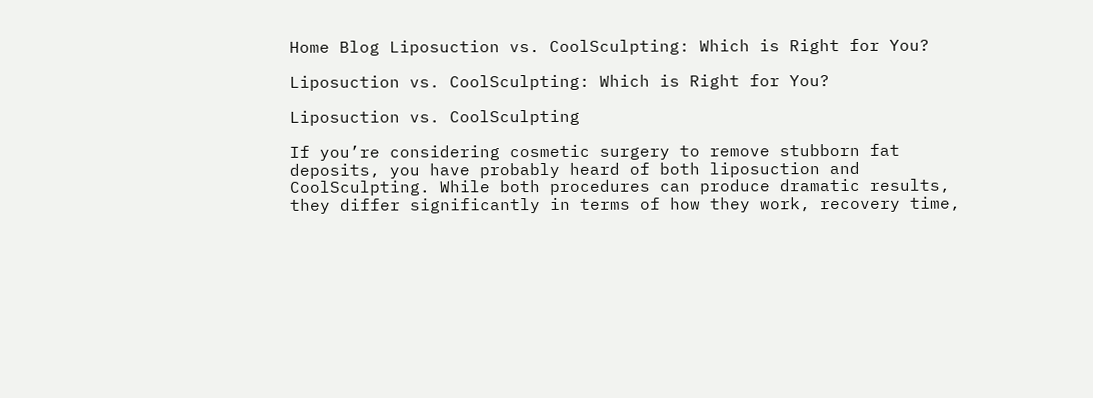Home Blog Liposuction vs. CoolSculpting: Which is Right for You?

Liposuction vs. CoolSculpting: Which is Right for You?

Liposuction vs. CoolSculpting

If you’re considering cosmetic surgery to remove stubborn fat deposits, you have probably heard of both liposuction and CoolSculpting. While both procedures can produce dramatic results, they differ significantly in terms of how they work, recovery time,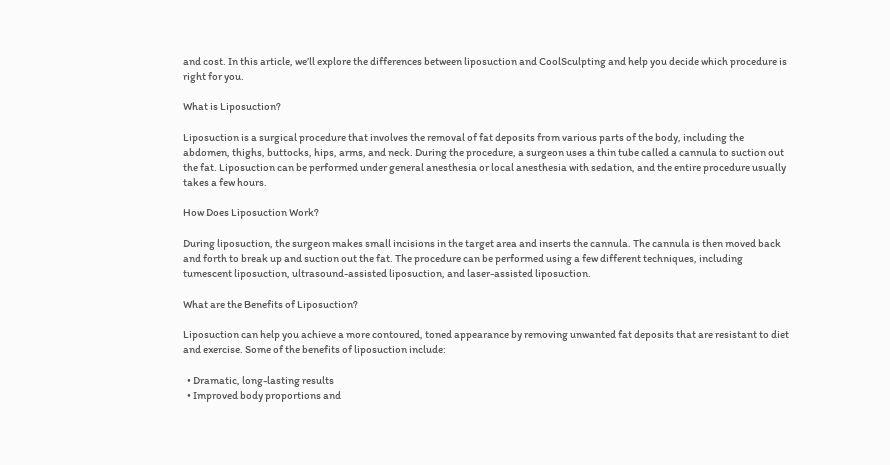and cost. In this article, we’ll explore the differences between liposuction and CoolSculpting and help you decide which procedure is right for you.

What is Liposuction?

Liposuction is a surgical procedure that involves the removal of fat deposits from various parts of the body, including the abdomen, thighs, buttocks, hips, arms, and neck. During the procedure, a surgeon uses a thin tube called a cannula to suction out the fat. Liposuction can be performed under general anesthesia or local anesthesia with sedation, and the entire procedure usually takes a few hours.

How Does Liposuction Work?

During liposuction, the surgeon makes small incisions in the target area and inserts the cannula. The cannula is then moved back and forth to break up and suction out the fat. The procedure can be performed using a few different techniques, including tumescent liposuction, ultrasound-assisted liposuction, and laser-assisted liposuction.

What are the Benefits of Liposuction?

Liposuction can help you achieve a more contoured, toned appearance by removing unwanted fat deposits that are resistant to diet and exercise. Some of the benefits of liposuction include:

  • Dramatic, long-lasting results
  • Improved body proportions and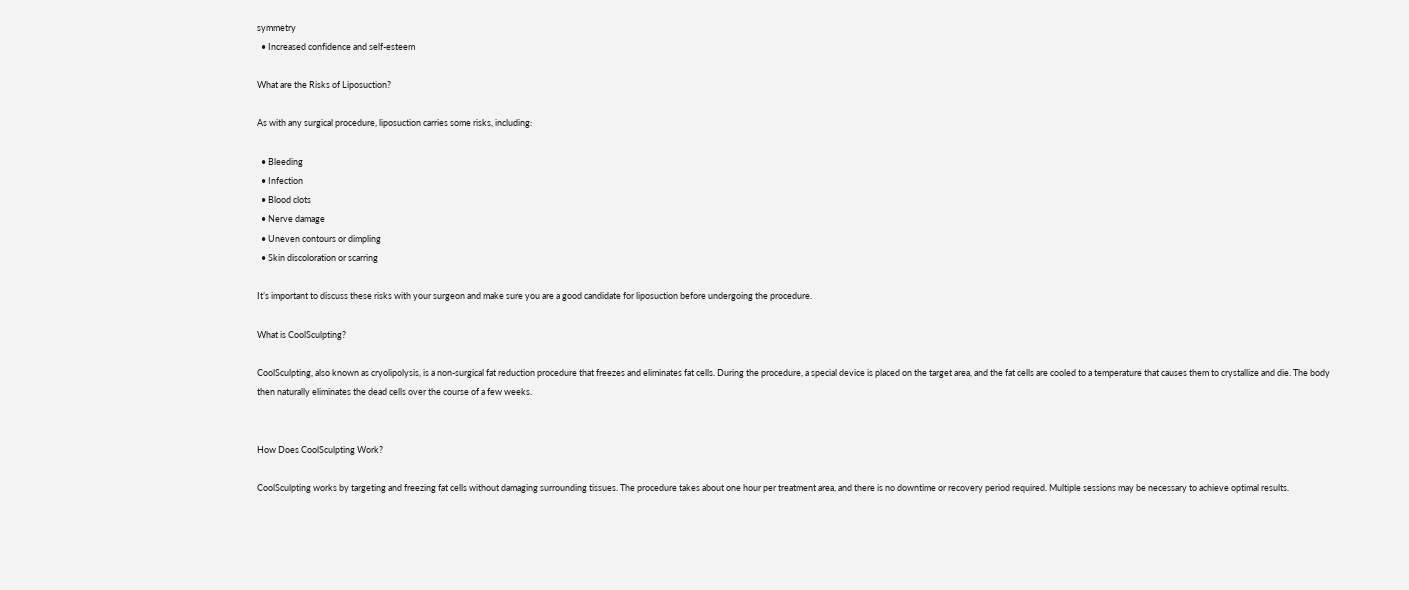symmetry
  • Increased confidence and self-esteem

What are the Risks of Liposuction?

As with any surgical procedure, liposuction carries some risks, including:

  • Bleeding
  • Infection
  • Blood clots
  • Nerve damage
  • Uneven contours or dimpling
  • Skin discoloration or scarring

It’s important to discuss these risks with your surgeon and make sure you are a good candidate for liposuction before undergoing the procedure.

What is CoolSculpting?

CoolSculpting, also known as cryolipolysis, is a non-surgical fat reduction procedure that freezes and eliminates fat cells. During the procedure, a special device is placed on the target area, and the fat cells are cooled to a temperature that causes them to crystallize and die. The body then naturally eliminates the dead cells over the course of a few weeks.


How Does CoolSculpting Work?

CoolSculpting works by targeting and freezing fat cells without damaging surrounding tissues. The procedure takes about one hour per treatment area, and there is no downtime or recovery period required. Multiple sessions may be necessary to achieve optimal results.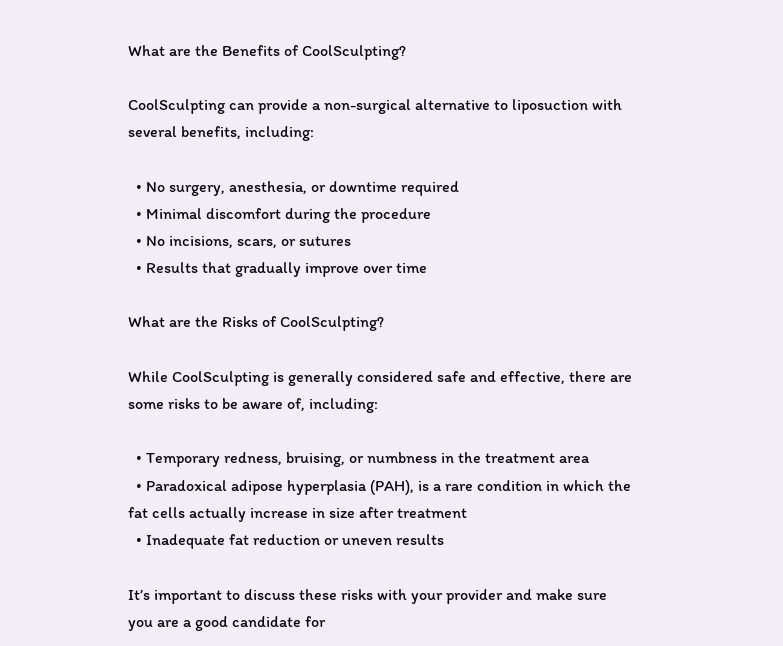What are the Benefits of CoolSculpting?

CoolSculpting can provide a non-surgical alternative to liposuction with several benefits, including:

  • No surgery, anesthesia, or downtime required
  • Minimal discomfort during the procedure
  • No incisions, scars, or sutures
  • Results that gradually improve over time

What are the Risks of CoolSculpting?

While CoolSculpting is generally considered safe and effective, there are some risks to be aware of, including:

  • Temporary redness, bruising, or numbness in the treatment area
  • Paradoxical adipose hyperplasia (PAH), is a rare condition in which the fat cells actually increase in size after treatment
  • Inadequate fat reduction or uneven results

It’s important to discuss these risks with your provider and make sure you are a good candidate for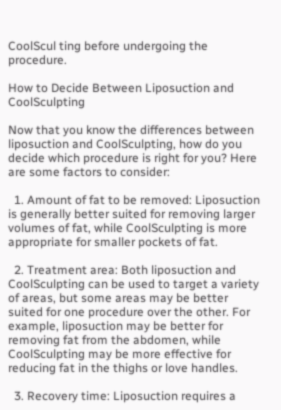CoolScul ting before undergoing the procedure.

How to Decide Between Liposuction and CoolSculpting

Now that you know the differences between liposuction and CoolSculpting, how do you decide which procedure is right for you? Here are some factors to consider:

  1. Amount of fat to be removed: Liposuction is generally better suited for removing larger volumes of fat, while CoolSculpting is more appropriate for smaller pockets of fat.

  2. Treatment area: Both liposuction and CoolSculpting can be used to target a variety of areas, but some areas may be better suited for one procedure over the other. For example, liposuction may be better for removing fat from the abdomen, while CoolSculpting may be more effective for reducing fat in the thighs or love handles.

  3. Recovery time: Liposuction requires a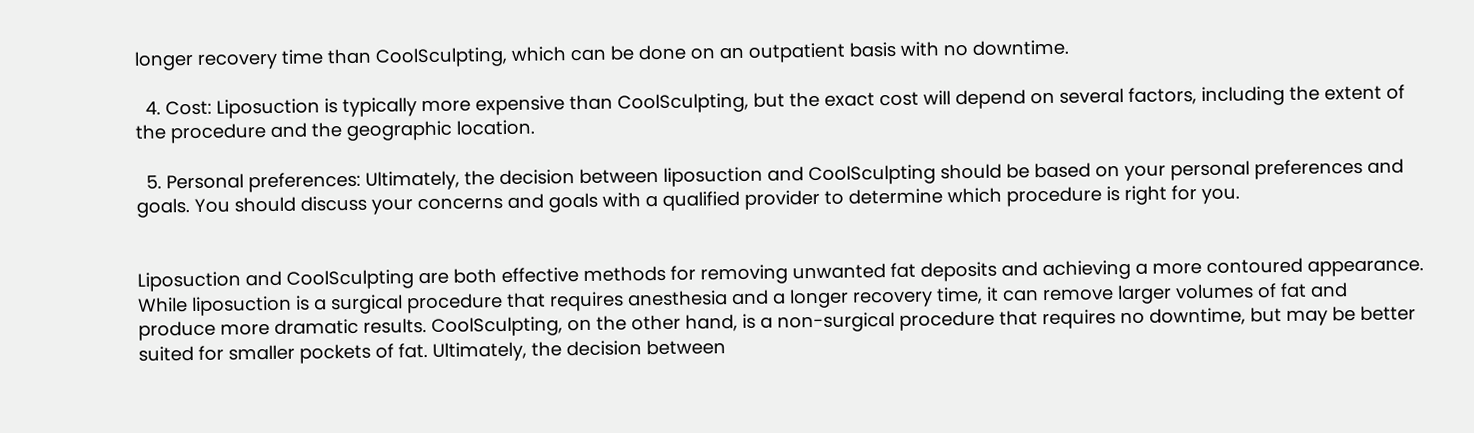longer recovery time than CoolSculpting, which can be done on an outpatient basis with no downtime.

  4. Cost: Liposuction is typically more expensive than CoolSculpting, but the exact cost will depend on several factors, including the extent of the procedure and the geographic location.

  5. Personal preferences: Ultimately, the decision between liposuction and CoolSculpting should be based on your personal preferences and goals. You should discuss your concerns and goals with a qualified provider to determine which procedure is right for you.


Liposuction and CoolSculpting are both effective methods for removing unwanted fat deposits and achieving a more contoured appearance. While liposuction is a surgical procedure that requires anesthesia and a longer recovery time, it can remove larger volumes of fat and produce more dramatic results. CoolSculpting, on the other hand, is a non-surgical procedure that requires no downtime, but may be better suited for smaller pockets of fat. Ultimately, the decision between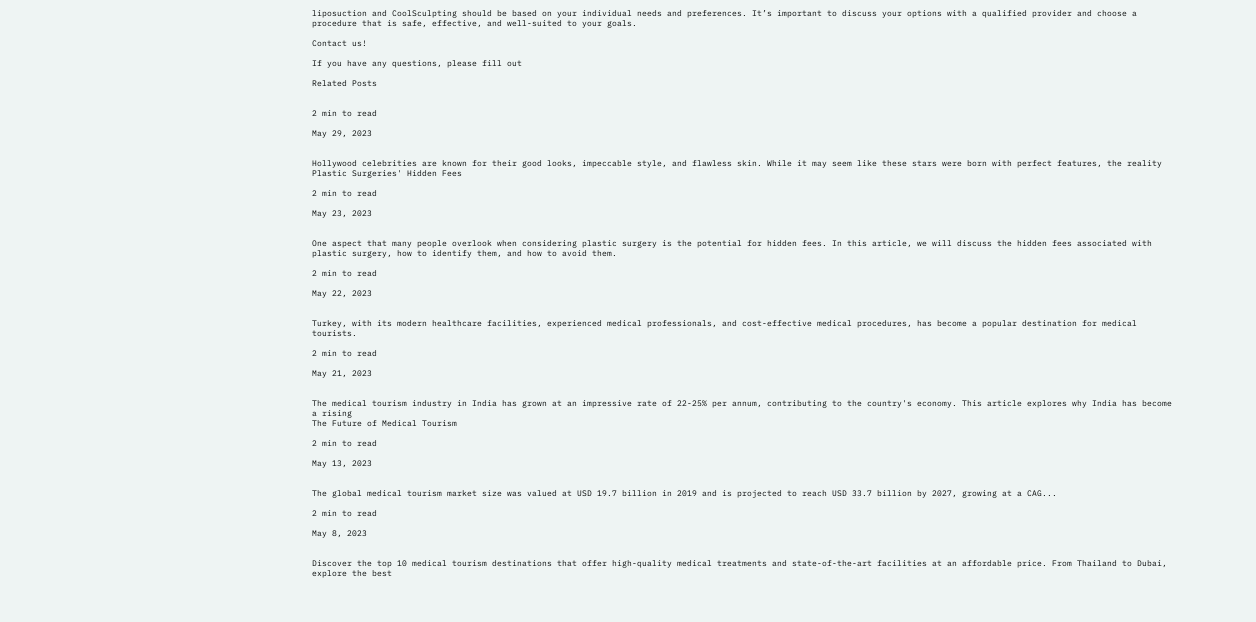liposuction and CoolSculpting should be based on your individual needs and preferences. It’s important to discuss your options with a qualified provider and choose a procedure that is safe, effective, and well-suited to your goals.

Contact us!

If you have any questions, please fill out

Related Posts


2 min to read

May 29, 2023


Hollywood celebrities are known for their good looks, impeccable style, and flawless skin. While it may seem like these stars were born with perfect features, the reality
Plastic Surgeries' Hidden Fees

2 min to read

May 23, 2023


One aspect that many people overlook when considering plastic surgery is the potential for hidden fees. In this article, we will discuss the hidden fees associated with plastic surgery, how to identify them, and how to avoid them.

2 min to read

May 22, 2023


Turkey, with its modern healthcare facilities, experienced medical professionals, and cost-effective medical procedures, has become a popular destination for medical tourists.

2 min to read

May 21, 2023


The medical tourism industry in India has grown at an impressive rate of 22-25% per annum, contributing to the country's economy. This article explores why India has become a rising
The Future of Medical Tourism

2 min to read

May 13, 2023


The global medical tourism market size was valued at USD 19.7 billion in 2019 and is projected to reach USD 33.7 billion by 2027, growing at a CAG...

2 min to read

May 8, 2023


Discover the top 10 medical tourism destinations that offer high-quality medical treatments and state-of-the-art facilities at an affordable price. From Thailand to Dubai, explore the best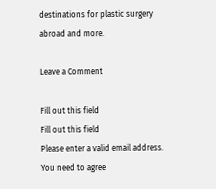destinations for plastic surgery abroad and more.

Leave a Comment

Fill out this field
Fill out this field
Please enter a valid email address.
You need to agree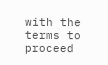with the terms to proceed